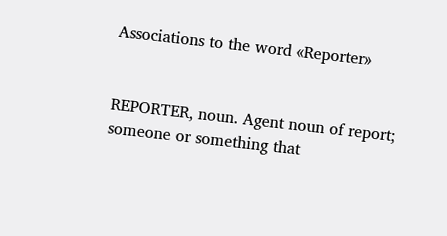Associations to the word «Reporter»


REPORTER, noun. Agent noun of report; someone or something that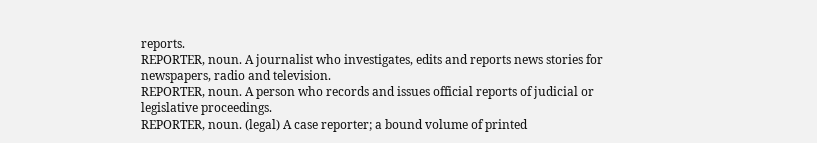reports.
REPORTER, noun. A journalist who investigates, edits and reports news stories for newspapers, radio and television.
REPORTER, noun. A person who records and issues official reports of judicial or legislative proceedings.
REPORTER, noun. (legal) A case reporter; a bound volume of printed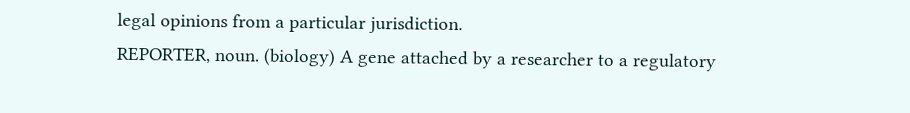legal opinions from a particular jurisdiction.
REPORTER, noun. (biology) A gene attached by a researcher to a regulatory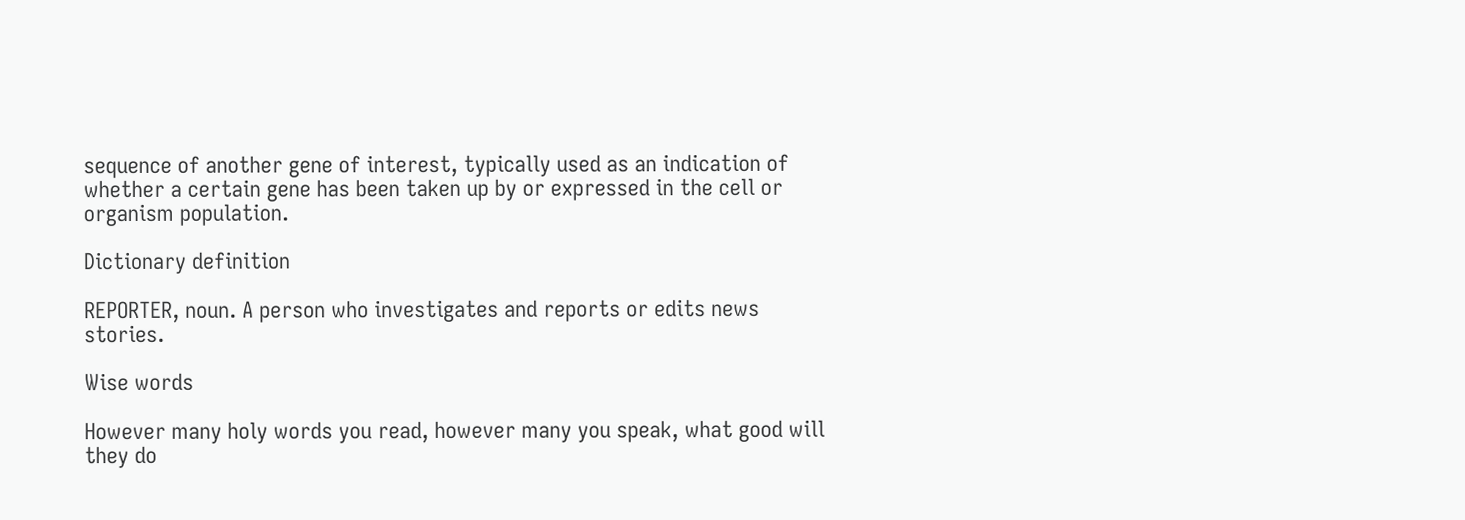sequence of another gene of interest, typically used as an indication of whether a certain gene has been taken up by or expressed in the cell or organism population.

Dictionary definition

REPORTER, noun. A person who investigates and reports or edits news stories.

Wise words

However many holy words you read, however many you speak, what good will they do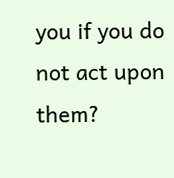you if you do not act upon them?